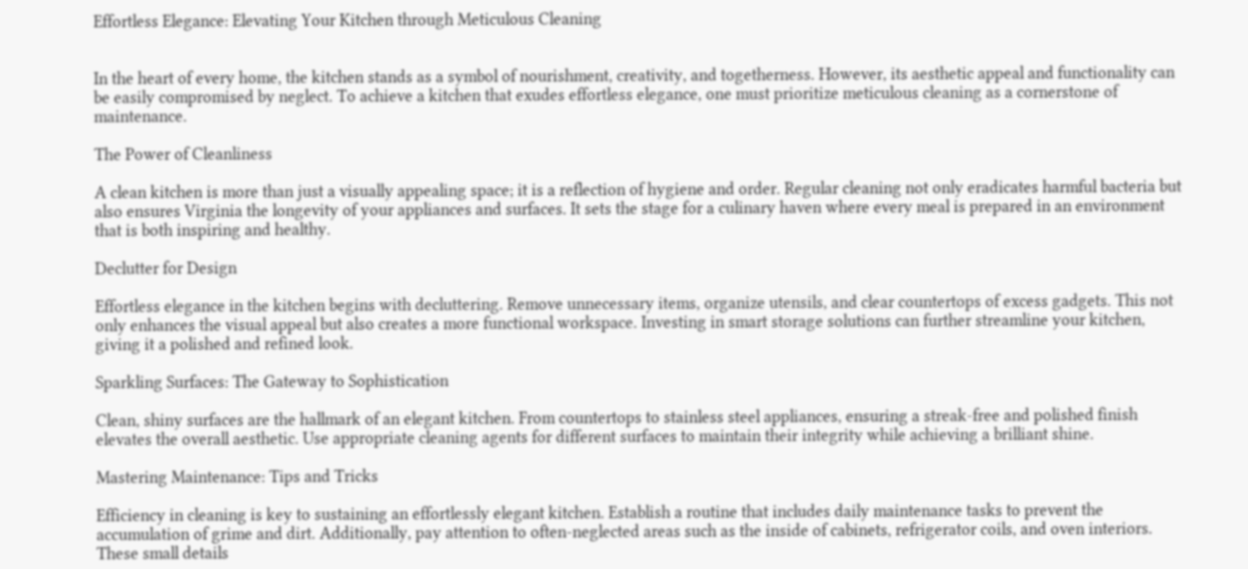Effortless Elegance: Elevating Your Kitchen through Meticulous Cleaning


In the heart of every home, the kitchen stands as a symbol of nourishment, creativity, and togetherness. However, its aesthetic appeal and functionality can be easily compromised by neglect. To achieve a kitchen that exudes effortless elegance, one must prioritize meticulous cleaning as a cornerstone of maintenance.

The Power of Cleanliness

A clean kitchen is more than just a visually appealing space; it is a reflection of hygiene and order. Regular cleaning not only eradicates harmful bacteria but also ensures Virginia the longevity of your appliances and surfaces. It sets the stage for a culinary haven where every meal is prepared in an environment that is both inspiring and healthy.

Declutter for Design

Effortless elegance in the kitchen begins with decluttering. Remove unnecessary items, organize utensils, and clear countertops of excess gadgets. This not only enhances the visual appeal but also creates a more functional workspace. Investing in smart storage solutions can further streamline your kitchen, giving it a polished and refined look.

Sparkling Surfaces: The Gateway to Sophistication

Clean, shiny surfaces are the hallmark of an elegant kitchen. From countertops to stainless steel appliances, ensuring a streak-free and polished finish elevates the overall aesthetic. Use appropriate cleaning agents for different surfaces to maintain their integrity while achieving a brilliant shine.

Mastering Maintenance: Tips and Tricks

Efficiency in cleaning is key to sustaining an effortlessly elegant kitchen. Establish a routine that includes daily maintenance tasks to prevent the accumulation of grime and dirt. Additionally, pay attention to often-neglected areas such as the inside of cabinets, refrigerator coils, and oven interiors. These small details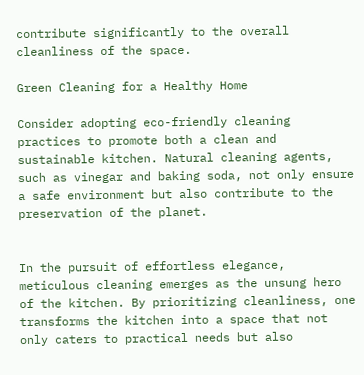contribute significantly to the overall cleanliness of the space.

Green Cleaning for a Healthy Home

Consider adopting eco-friendly cleaning practices to promote both a clean and sustainable kitchen. Natural cleaning agents, such as vinegar and baking soda, not only ensure a safe environment but also contribute to the preservation of the planet.


In the pursuit of effortless elegance, meticulous cleaning emerges as the unsung hero of the kitchen. By prioritizing cleanliness, one transforms the kitchen into a space that not only caters to practical needs but also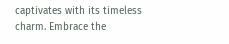captivates with its timeless charm. Embrace the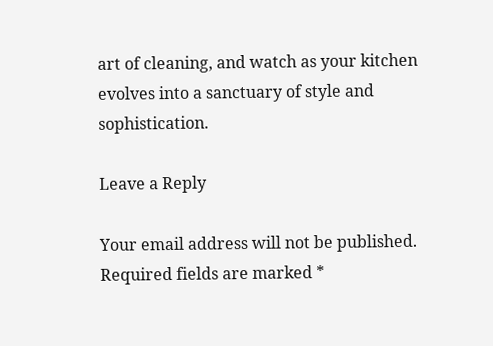art of cleaning, and watch as your kitchen evolves into a sanctuary of style and sophistication.

Leave a Reply

Your email address will not be published. Required fields are marked *